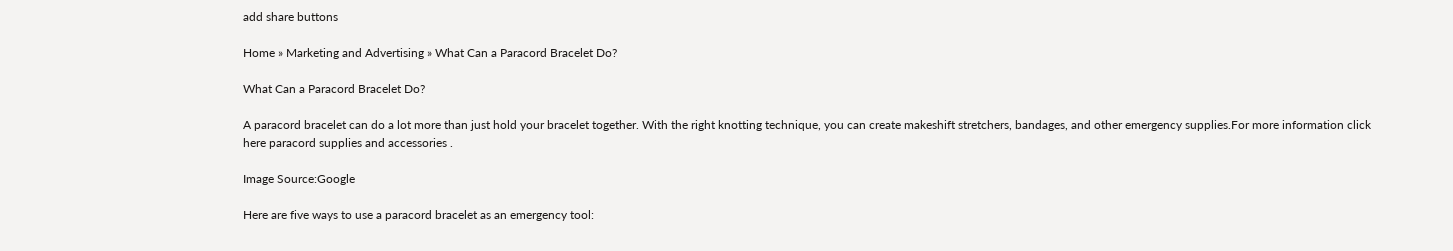add share buttons

Home » Marketing and Advertising » What Can a Paracord Bracelet Do?

What Can a Paracord Bracelet Do?

A paracord bracelet can do a lot more than just hold your bracelet together. With the right knotting technique, you can create makeshift stretchers, bandages, and other emergency supplies.For more information click here paracord supplies and accessories .

Image Source:Google

Here are five ways to use a paracord bracelet as an emergency tool: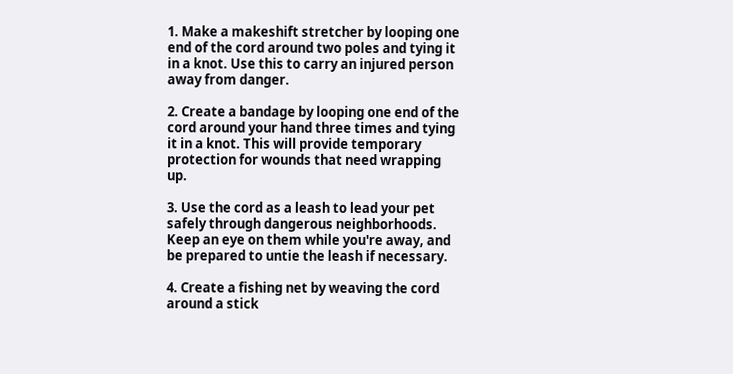1. Make a makeshift stretcher by looping one end of the cord around two poles and tying it in a knot. Use this to carry an injured person away from danger.

2. Create a bandage by looping one end of the cord around your hand three times and tying it in a knot. This will provide temporary protection for wounds that need wrapping up.

3. Use the cord as a leash to lead your pet safely through dangerous neighborhoods. Keep an eye on them while you're away, and be prepared to untie the leash if necessary.

4. Create a fishing net by weaving the cord around a stick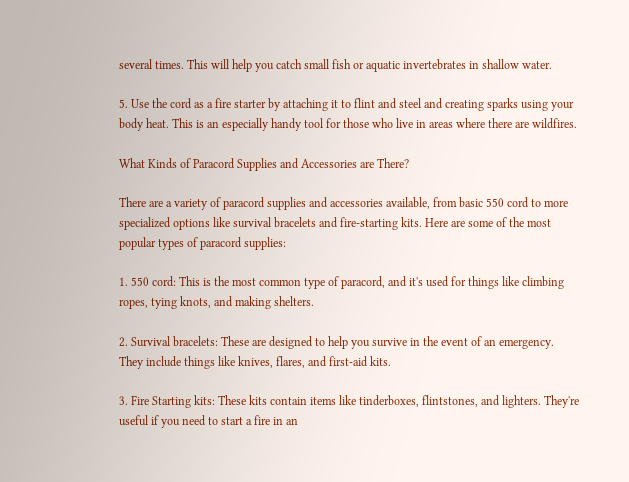several times. This will help you catch small fish or aquatic invertebrates in shallow water.

5. Use the cord as a fire starter by attaching it to flint and steel and creating sparks using your body heat. This is an especially handy tool for those who live in areas where there are wildfires.

What Kinds of Paracord Supplies and Accessories are There?

There are a variety of paracord supplies and accessories available, from basic 550 cord to more specialized options like survival bracelets and fire-starting kits. Here are some of the most popular types of paracord supplies:

1. 550 cord: This is the most common type of paracord, and it's used for things like climbing ropes, tying knots, and making shelters.

2. Survival bracelets: These are designed to help you survive in the event of an emergency. They include things like knives, flares, and first-aid kits.

3. Fire Starting kits: These kits contain items like tinderboxes, flintstones, and lighters. They're useful if you need to start a fire in an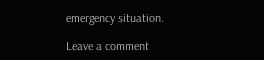emergency situation.

Leave a comment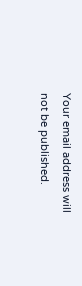Your email address will not be published.